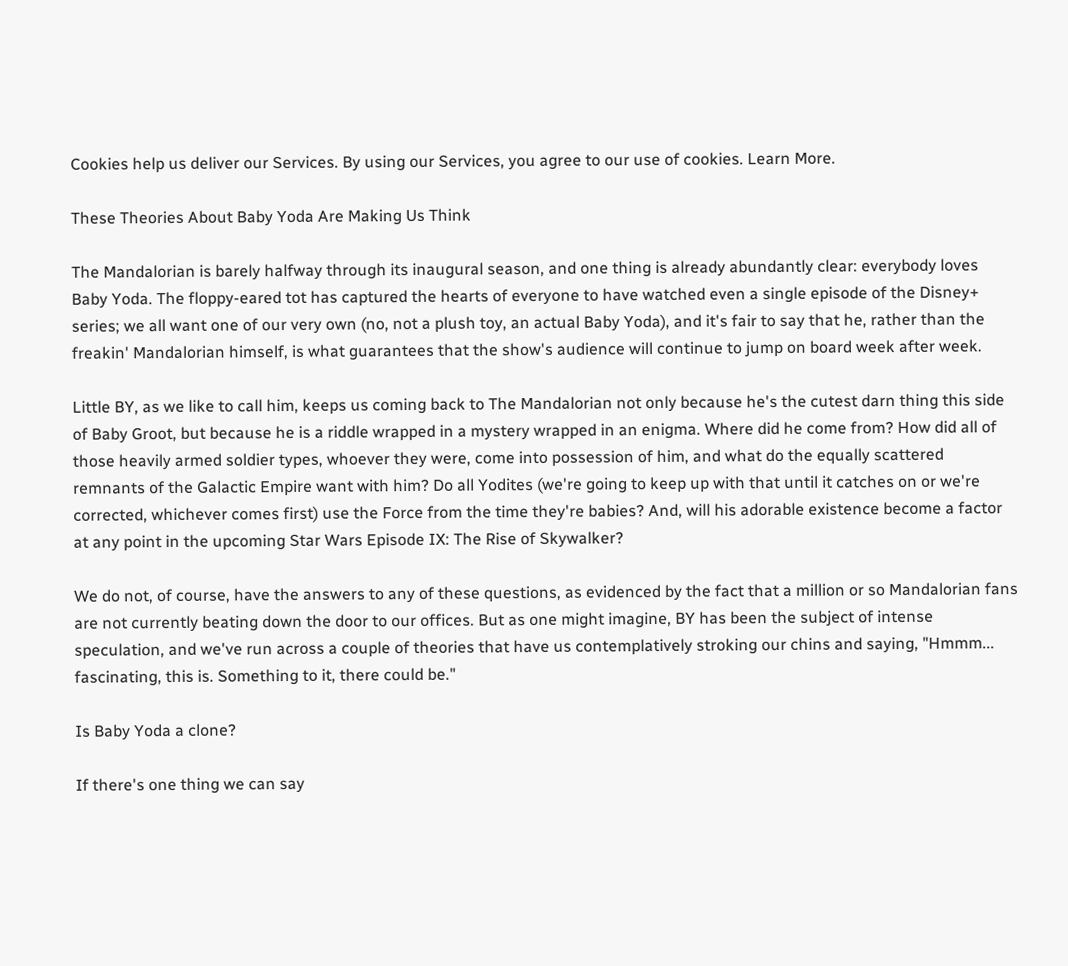Cookies help us deliver our Services. By using our Services, you agree to our use of cookies. Learn More.

These Theories About Baby Yoda Are Making Us Think

The Mandalorian is barely halfway through its inaugural season, and one thing is already abundantly clear: everybody loves Baby Yoda. The floppy-eared tot has captured the hearts of everyone to have watched even a single episode of the Disney+ series; we all want one of our very own (no, not a plush toy, an actual Baby Yoda), and it's fair to say that he, rather than the freakin' Mandalorian himself, is what guarantees that the show's audience will continue to jump on board week after week.

Little BY, as we like to call him, keeps us coming back to The Mandalorian not only because he's the cutest darn thing this side of Baby Groot, but because he is a riddle wrapped in a mystery wrapped in an enigma. Where did he come from? How did all of those heavily armed soldier types, whoever they were, come into possession of him, and what do the equally scattered remnants of the Galactic Empire want with him? Do all Yodites (we're going to keep up with that until it catches on or we're corrected, whichever comes first) use the Force from the time they're babies? And, will his adorable existence become a factor at any point in the upcoming Star Wars Episode IX: The Rise of Skywalker?

We do not, of course, have the answers to any of these questions, as evidenced by the fact that a million or so Mandalorian fans are not currently beating down the door to our offices. But as one might imagine, BY has been the subject of intense speculation, and we've run across a couple of theories that have us contemplatively stroking our chins and saying, "Hmmm... fascinating, this is. Something to it, there could be."

Is Baby Yoda a clone?

If there's one thing we can say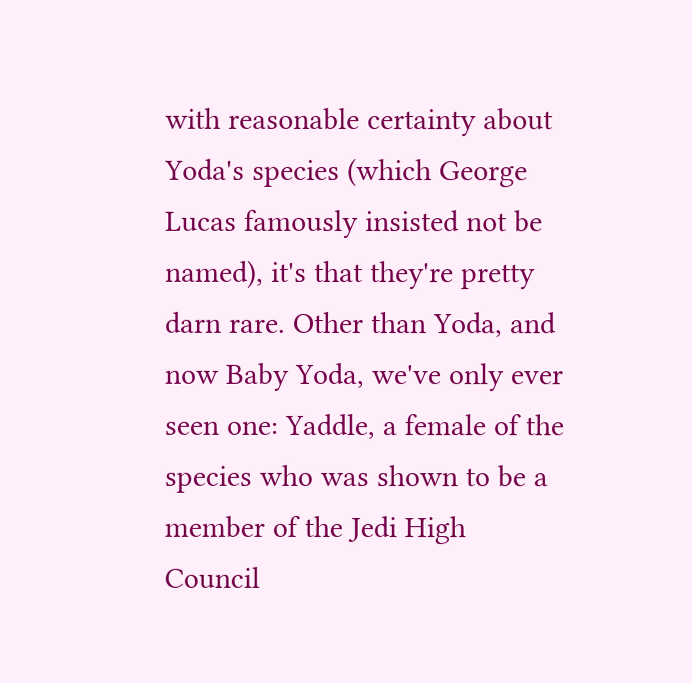with reasonable certainty about Yoda's species (which George Lucas famously insisted not be named), it's that they're pretty darn rare. Other than Yoda, and now Baby Yoda, we've only ever seen one: Yaddle, a female of the species who was shown to be a member of the Jedi High Council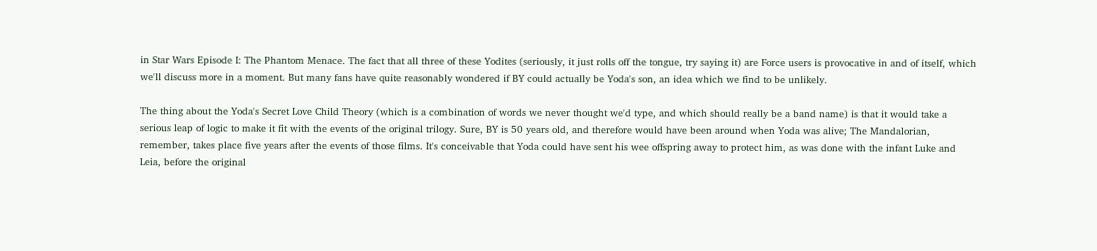in Star Wars Episode I: The Phantom Menace. The fact that all three of these Yodites (seriously, it just rolls off the tongue, try saying it) are Force users is provocative in and of itself, which we'll discuss more in a moment. But many fans have quite reasonably wondered if BY could actually be Yoda's son, an idea which we find to be unlikely.

The thing about the Yoda's Secret Love Child Theory (which is a combination of words we never thought we'd type, and which should really be a band name) is that it would take a serious leap of logic to make it fit with the events of the original trilogy. Sure, BY is 50 years old, and therefore would have been around when Yoda was alive; The Mandalorian, remember, takes place five years after the events of those films. It's conceivable that Yoda could have sent his wee offspring away to protect him, as was done with the infant Luke and Leia, before the original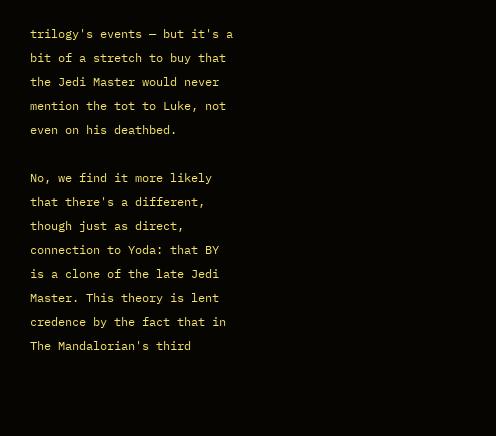trilogy's events — but it's a bit of a stretch to buy that the Jedi Master would never mention the tot to Luke, not even on his deathbed.

No, we find it more likely that there's a different, though just as direct, connection to Yoda: that BY is a clone of the late Jedi Master. This theory is lent credence by the fact that in The Mandalorian's third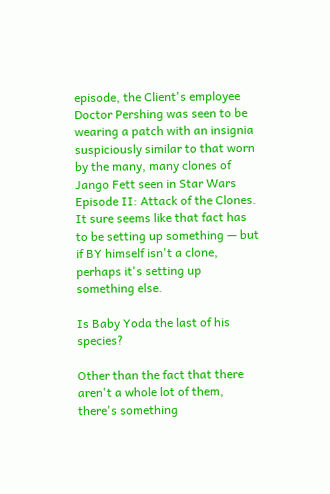episode, the Client's employee Doctor Pershing was seen to be wearing a patch with an insignia suspiciously similar to that worn by the many, many clones of Jango Fett seen in Star Wars Episode II: Attack of the Clones. It sure seems like that fact has to be setting up something — but if BY himself isn't a clone, perhaps it's setting up something else.

Is Baby Yoda the last of his species?

Other than the fact that there aren't a whole lot of them, there's something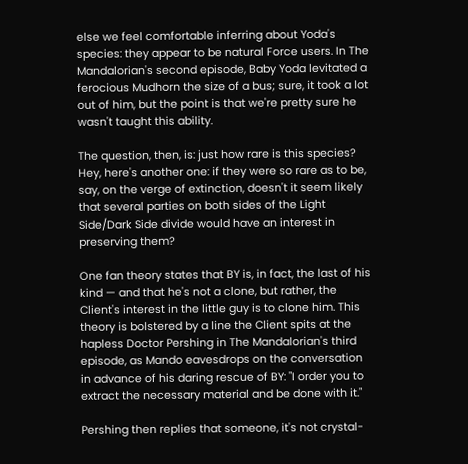else we feel comfortable inferring about Yoda's species: they appear to be natural Force users. In The Mandalorian's second episode, Baby Yoda levitated a ferocious Mudhorn the size of a bus; sure, it took a lot out of him, but the point is that we're pretty sure he wasn't taught this ability.

The question, then, is: just how rare is this species? Hey, here's another one: if they were so rare as to be, say, on the verge of extinction, doesn't it seem likely that several parties on both sides of the Light Side/Dark Side divide would have an interest in preserving them?

One fan theory states that BY is, in fact, the last of his kind — and that he's not a clone, but rather, the Client's interest in the little guy is to clone him. This theory is bolstered by a line the Client spits at the hapless Doctor Pershing in The Mandalorian's third episode, as Mando eavesdrops on the conversation in advance of his daring rescue of BY: "I order you to extract the necessary material and be done with it."

Pershing then replies that someone, it's not crystal-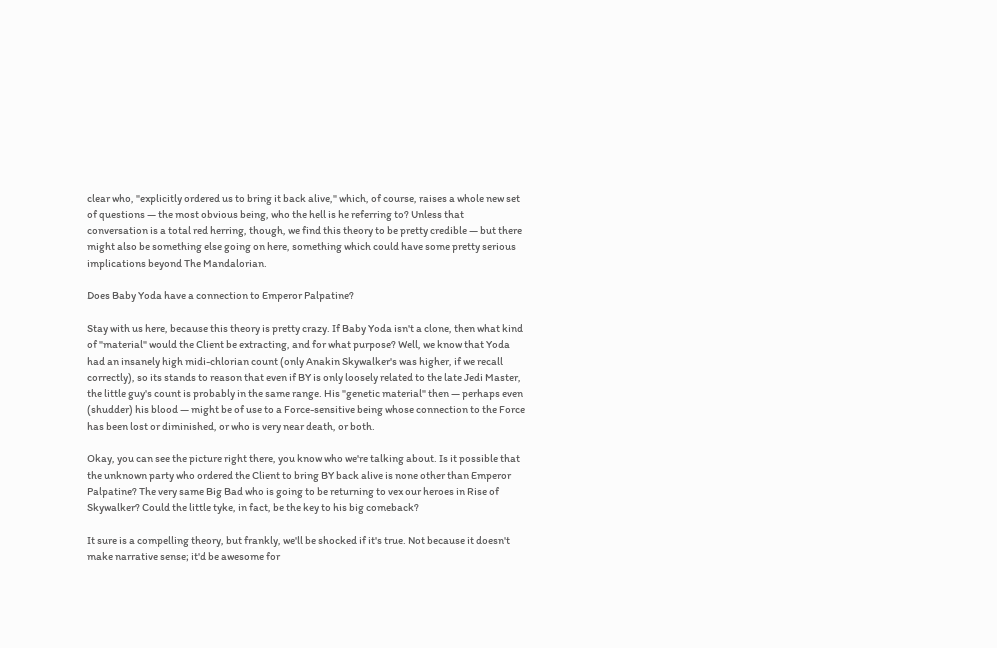clear who, "explicitly ordered us to bring it back alive," which, of course, raises a whole new set of questions — the most obvious being, who the hell is he referring to? Unless that conversation is a total red herring, though, we find this theory to be pretty credible — but there might also be something else going on here, something which could have some pretty serious implications beyond The Mandalorian.

Does Baby Yoda have a connection to Emperor Palpatine?

Stay with us here, because this theory is pretty crazy. If Baby Yoda isn't a clone, then what kind of "material" would the Client be extracting, and for what purpose? Well, we know that Yoda had an insanely high midi-chlorian count (only Anakin Skywalker's was higher, if we recall correctly), so its stands to reason that even if BY is only loosely related to the late Jedi Master, the little guy's count is probably in the same range. His "genetic material" then — perhaps even (shudder) his blood — might be of use to a Force-sensitive being whose connection to the Force has been lost or diminished, or who is very near death, or both.

Okay, you can see the picture right there, you know who we're talking about. Is it possible that the unknown party who ordered the Client to bring BY back alive is none other than Emperor Palpatine? The very same Big Bad who is going to be returning to vex our heroes in Rise of Skywalker? Could the little tyke, in fact, be the key to his big comeback?

It sure is a compelling theory, but frankly, we'll be shocked if it's true. Not because it doesn't make narrative sense; it'd be awesome for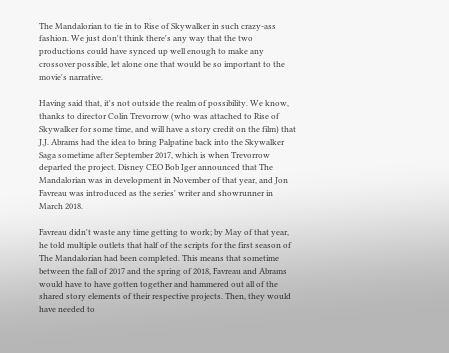The Mandalorian to tie in to Rise of Skywalker in such crazy-ass fashion. We just don't think there's any way that the two productions could have synced up well enough to make any crossover possible, let alone one that would be so important to the movie's narrative.

Having said that, it's not outside the realm of possibility. We know, thanks to director Colin Trevorrow (who was attached to Rise of Skywalker for some time, and will have a story credit on the film) that J.J. Abrams had the idea to bring Palpatine back into the Skywalker Saga sometime after September 2017, which is when Trevorrow departed the project. Disney CEO Bob Iger announced that The Mandalorian was in development in November of that year, and Jon Favreau was introduced as the series' writer and showrunner in March 2018.

Favreau didn't waste any time getting to work; by May of that year, he told multiple outlets that half of the scripts for the first season of The Mandalorian had been completed. This means that sometime between the fall of 2017 and the spring of 2018, Favreau and Abrams would have to have gotten together and hammered out all of the shared story elements of their respective projects. Then, they would have needed to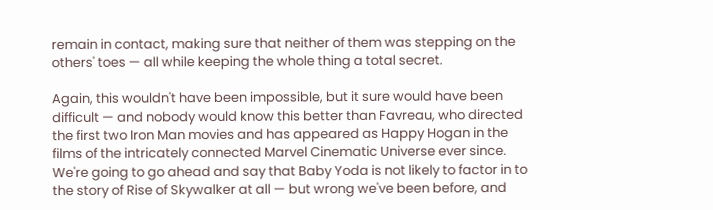remain in contact, making sure that neither of them was stepping on the others' toes — all while keeping the whole thing a total secret.

Again, this wouldn't have been impossible, but it sure would have been difficult — and nobody would know this better than Favreau, who directed the first two Iron Man movies and has appeared as Happy Hogan in the films of the intricately connected Marvel Cinematic Universe ever since. We're going to go ahead and say that Baby Yoda is not likely to factor in to the story of Rise of Skywalker at all — but wrong we've been before, and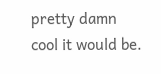pretty damn cool it would be.